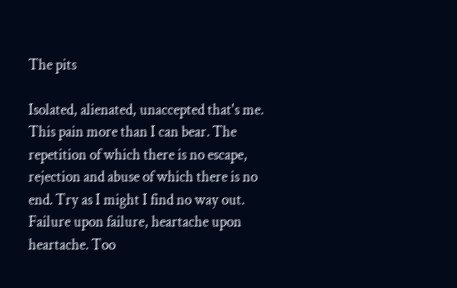The pits

Isolated, alienated, unaccepted that's me. This pain more than I can bear. The repetition of which there is no escape, rejection and abuse of which there is no end. Try as I might I find no way out. Failure upon failure, heartache upon heartache. Too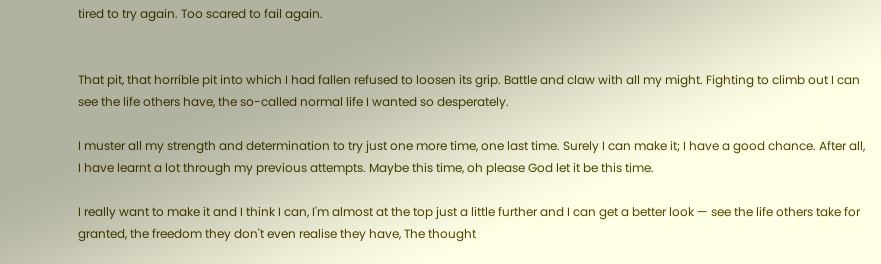tired to try again. Too scared to fail again.


That pit, that horrible pit into which I had fallen refused to loosen its grip. Battle and claw with all my might. Fighting to climb out I can see the life others have, the so-called normal life I wanted so desperately.

I muster all my strength and determination to try just one more time, one last time. Surely I can make it; I have a good chance. After all, I have learnt a lot through my previous attempts. Maybe this time, oh please God let it be this time.

I really want to make it and I think I can, I'm almost at the top just a little further and I can get a better look — see the life others take for granted, the freedom they don't even realise they have, The thought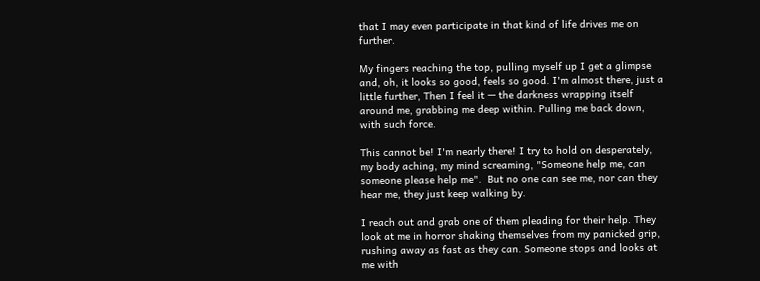that I may even participate in that kind of life drives me on further.

My fingers reaching the top, pulling myself up I get a glimpse and, oh, it looks so good, feels so good. I'm almost there, just a little further, Then I feel it — the darkness wrapping itself around me, grabbing me deep within. Pulling me back down, with such force.

This cannot be! I'm nearly there! I try to hold on desperately, my body aching, my mind screaming, "Someone help me, can someone please help me".  But no one can see me, nor can they hear me, they just keep walking by.

I reach out and grab one of them pleading for their help. They look at me in horror shaking themselves from my panicked grip, rushing away as fast as they can. Someone stops and looks at me with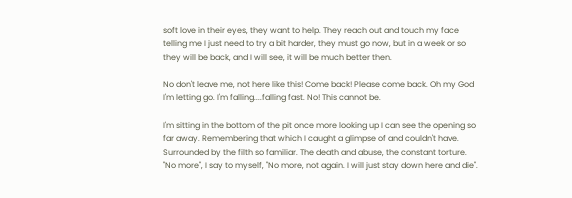soft love in their eyes, they want to help. They reach out and touch my face telling me I just need to try a bit harder, they must go now, but in a week or so they will be back, and I will see, it will be much better then.

No don't leave me, not here like this! Come back! Please come back. Oh my God I'm letting go. I'm falling....falling fast. No! This cannot be.

I'm sitting in the bottom of the pit once more looking up I can see the opening so far away. Remembering that which I caught a glimpse of and couldn't have. Surrounded by the filth so familiar. The death and abuse, the constant torture. "No more", I say to myself, "No more, not again. I will just stay down here and die".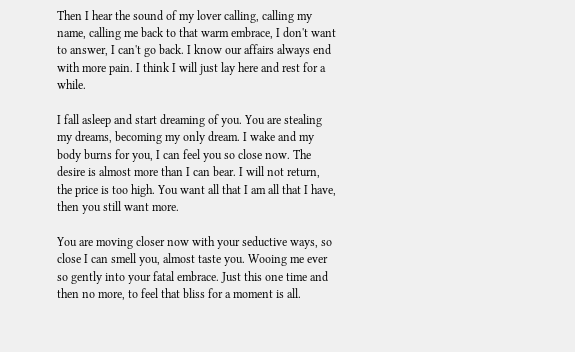Then I hear the sound of my lover calling, calling my name, calling me back to that warm embrace, I don't want to answer, I can't go back. I know our affairs always end with more pain. I think I will just lay here and rest for a while.

I fall asleep and start dreaming of you. You are stealing my dreams, becoming my only dream. I wake and my body burns for you, I can feel you so close now. The desire is almost more than I can bear. I will not return, the price is too high. You want all that I am all that I have, then you still want more.

You are moving closer now with your seductive ways, so close I can smell you, almost taste you. Wooing me ever so gently into your fatal embrace. Just this one time and then no more, to feel that bliss for a moment is all.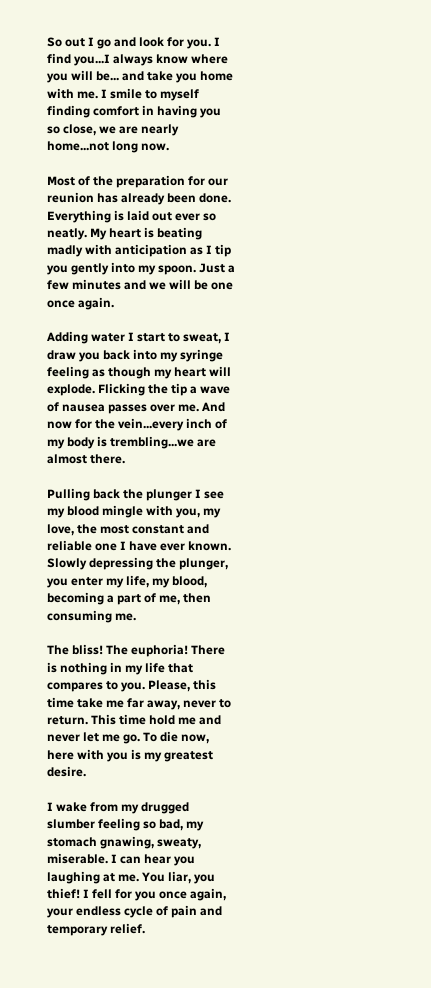So out I go and look for you. I find you...I always know where you will be... and take you home with me. I smile to myself finding comfort in having you so close, we are nearly home...not long now.

Most of the preparation for our reunion has already been done. Everything is laid out ever so neatly. My heart is beating madly with anticipation as I tip you gently into my spoon. Just a few minutes and we will be one once again.

Adding water I start to sweat, I draw you back into my syringe feeling as though my heart will explode. Flicking the tip a wave of nausea passes over me. And now for the vein...every inch of my body is trembling...we are almost there.

Pulling back the plunger I see my blood mingle with you, my love, the most constant and reliable one I have ever known. Slowly depressing the plunger, you enter my life, my blood, becoming a part of me, then consuming me.

The bliss! The euphoria! There is nothing in my life that compares to you. Please, this time take me far away, never to return. This time hold me and never let me go. To die now, here with you is my greatest desire.

I wake from my drugged slumber feeling so bad, my stomach gnawing, sweaty, miserable. I can hear you laughing at me. You liar, you thief! I fell for you once again, your endless cycle of pain and temporary relief.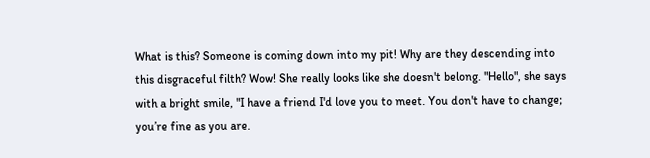What is this? Someone is coming down into my pit! Why are they descending into this disgraceful filth? Wow! She really looks like she doesn't belong. "Hello", she says with a bright smile, "I have a friend I'd love you to meet. You don't have to change; you’re fine as you are.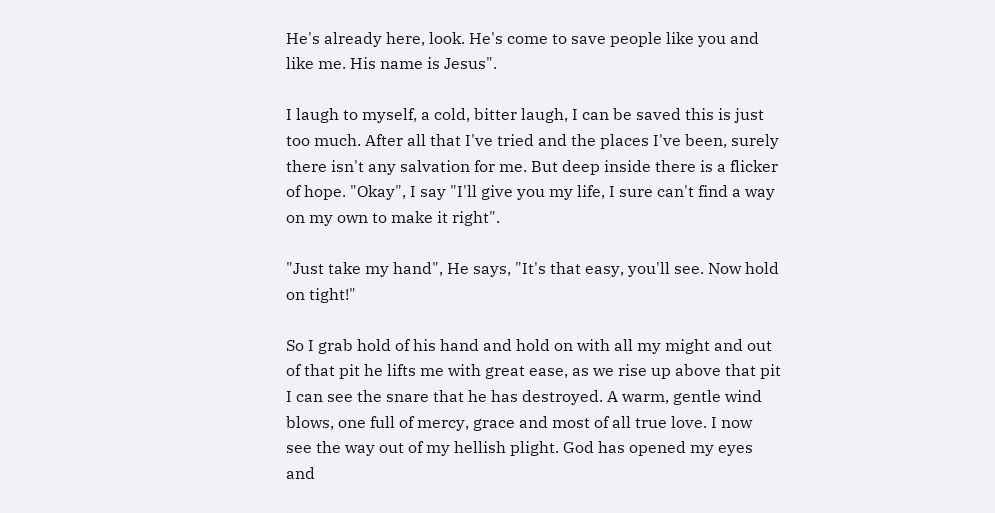He's already here, look. He's come to save people like you and like me. His name is Jesus".

I laugh to myself, a cold, bitter laugh, I can be saved this is just too much. After all that I've tried and the places I've been, surely there isn't any salvation for me. But deep inside there is a flicker of hope. "Okay", I say "I'll give you my life, I sure can't find a way on my own to make it right".

"Just take my hand", He says, "It's that easy, you'll see. Now hold on tight!"

So I grab hold of his hand and hold on with all my might and out of that pit he lifts me with great ease, as we rise up above that pit I can see the snare that he has destroyed. A warm, gentle wind blows, one full of mercy, grace and most of all true love. I now see the way out of my hellish plight. God has opened my eyes and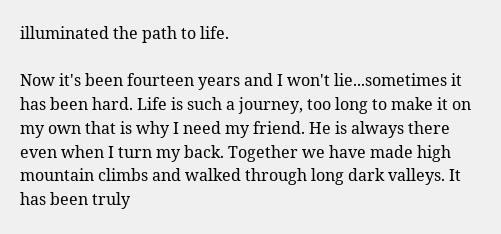illuminated the path to life.

Now it's been fourteen years and I won't lie...sometimes it has been hard. Life is such a journey, too long to make it on my own that is why I need my friend. He is always there even when I turn my back. Together we have made high mountain climbs and walked through long dark valleys. It has been truly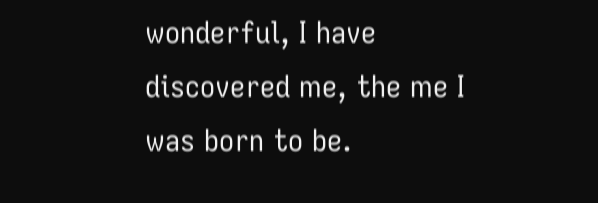wonderful, I have discovered me, the me I was born to be.